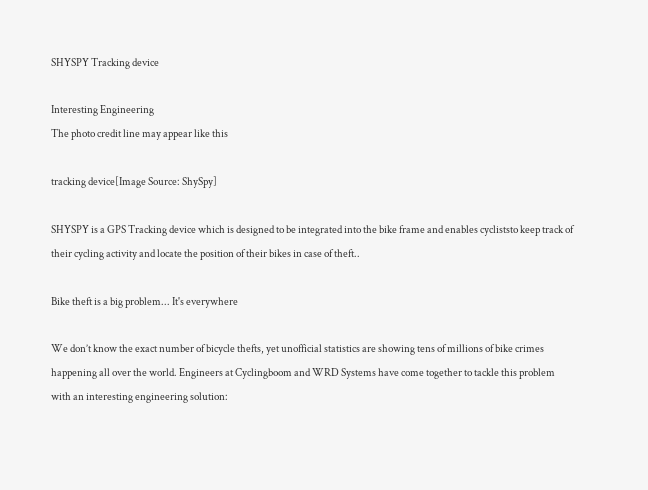SHYSPY Tracking device

Interesting Engineering
The photo credit line may appear like this

tracking device[Image Source: ShySpy]

SHYSPY is a GPS Tracking device which is designed to be integrated into the bike frame and enables cycliststo keep track of their cycling activity and locate the position of their bikes in case of theft..

Bike theft is a big problem... It's everywhere

We don’t know the exact number of bicycle thefts, yet unofficial statistics are showing tens of millions of bike crimes happening all over the world. Engineers at Cyclingboom and WRD Systems have come together to tackle this problem with an interesting engineering solution: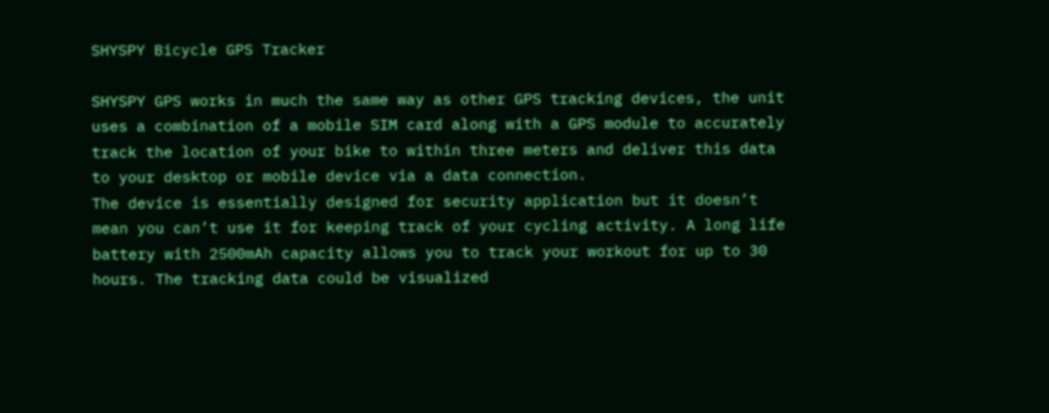SHYSPY Bicycle GPS Tracker

SHYSPY GPS works in much the same way as other GPS tracking devices, the unit uses a combination of a mobile SIM card along with a GPS module to accurately track the location of your bike to within three meters and deliver this data to your desktop or mobile device via a data connection.
The device is essentially designed for security application but it doesn’t mean you can’t use it for keeping track of your cycling activity. A long life battery with 2500mAh capacity allows you to track your workout for up to 30 hours. The tracking data could be visualized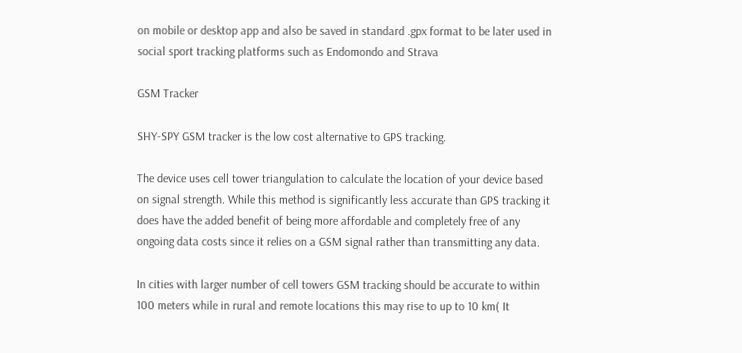on mobile or desktop app and also be saved in standard .gpx format to be later used in social sport tracking platforms such as Endomondo and Strava

GSM Tracker

SHY-SPY GSM tracker is the low cost alternative to GPS tracking.

The device uses cell tower triangulation to calculate the location of your device based on signal strength. While this method is significantly less accurate than GPS tracking it does have the added benefit of being more affordable and completely free of any ongoing data costs since it relies on a GSM signal rather than transmitting any data.

In cities with larger number of cell towers GSM tracking should be accurate to within 100 meters while in rural and remote locations this may rise to up to 10 km( It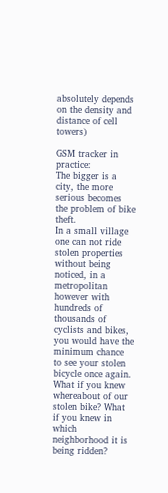absolutely depends on the density and distance of cell towers)

GSM tracker in practice:
The bigger is a city, the more serious becomes the problem of bike theft.
In a small village one can not ride stolen properties without being noticed, in a metropolitan however with hundreds of thousands of cyclists and bikes, you would have the minimum chance to see your stolen bicycle once again.
What if you knew whereabout of our stolen bike? What if you knew in which neighborhood it is being ridden?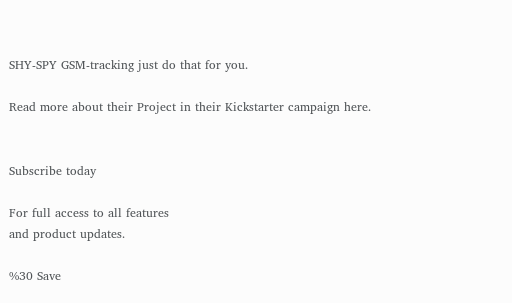SHY-SPY GSM-tracking just do that for you.

Read more about their Project in their Kickstarter campaign here.


Subscribe today

For full access to all features
and product updates.

%30 Save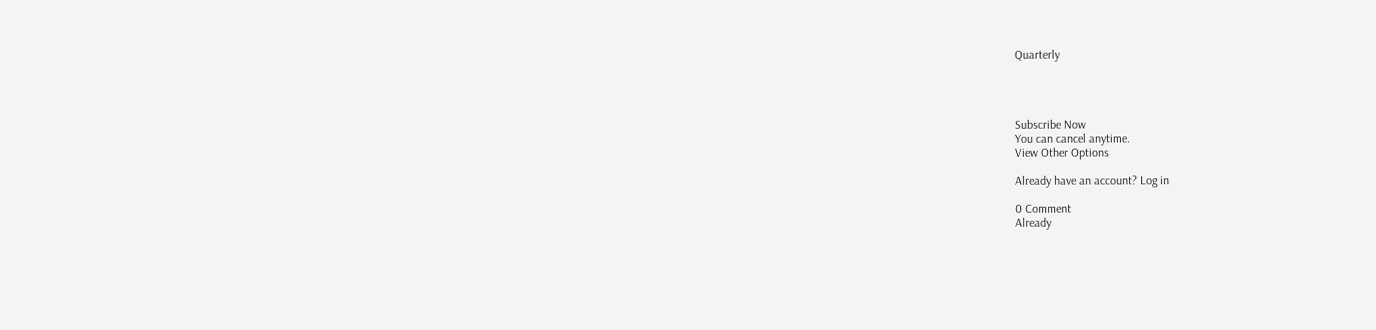Quarterly




Subscribe Now
You can cancel anytime.
View Other Options

Already have an account? Log in

0 Comment
Already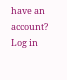have an account? Log in